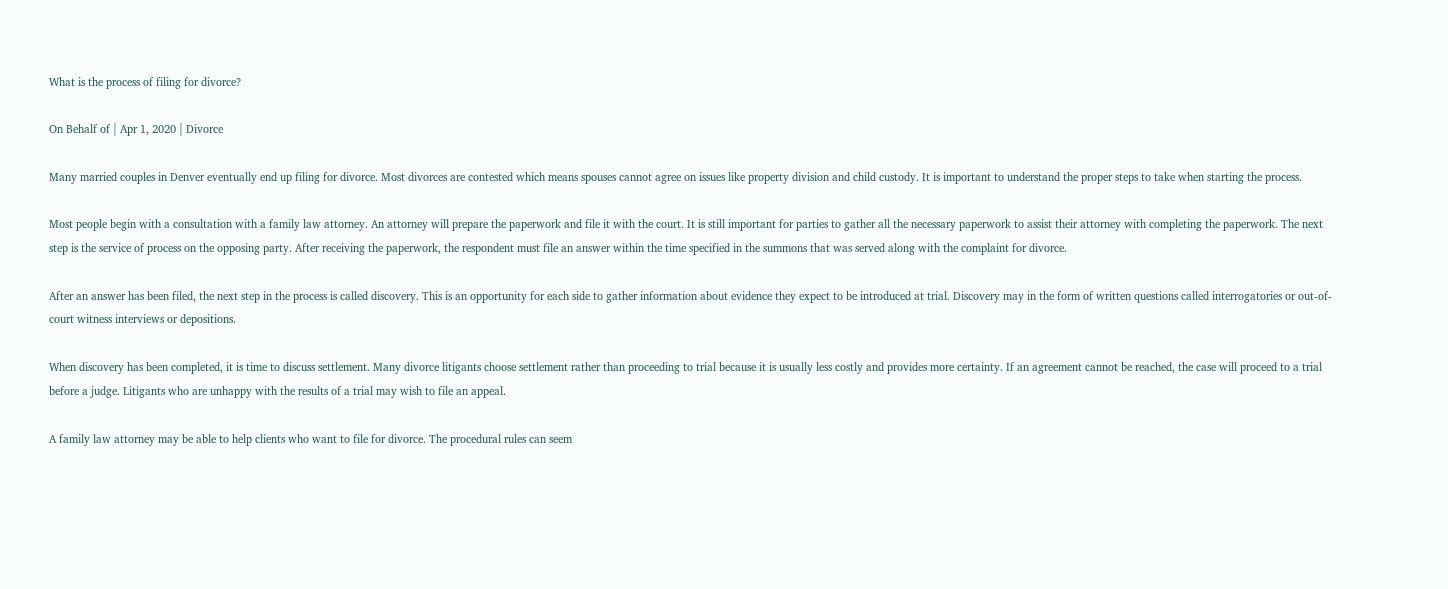What is the process of filing for divorce?

On Behalf of | Apr 1, 2020 | Divorce

Many married couples in Denver eventually end up filing for divorce. Most divorces are contested which means spouses cannot agree on issues like property division and child custody. It is important to understand the proper steps to take when starting the process.

Most people begin with a consultation with a family law attorney. An attorney will prepare the paperwork and file it with the court. It is still important for parties to gather all the necessary paperwork to assist their attorney with completing the paperwork. The next step is the service of process on the opposing party. After receiving the paperwork, the respondent must file an answer within the time specified in the summons that was served along with the complaint for divorce.

After an answer has been filed, the next step in the process is called discovery. This is an opportunity for each side to gather information about evidence they expect to be introduced at trial. Discovery may in the form of written questions called interrogatories or out-of-court witness interviews or depositions.

When discovery has been completed, it is time to discuss settlement. Many divorce litigants choose settlement rather than proceeding to trial because it is usually less costly and provides more certainty. If an agreement cannot be reached, the case will proceed to a trial before a judge. Litigants who are unhappy with the results of a trial may wish to file an appeal.

A family law attorney may be able to help clients who want to file for divorce. The procedural rules can seem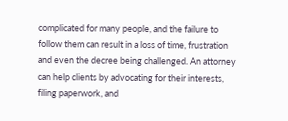complicated for many people, and the failure to follow them can result in a loss of time, frustration and even the decree being challenged. An attorney can help clients by advocating for their interests, filing paperwork, and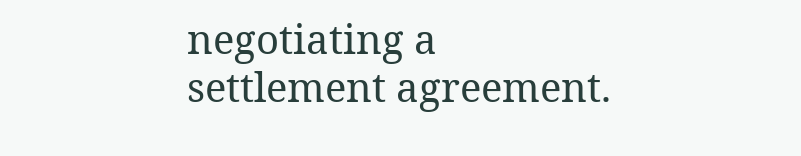negotiating a settlement agreement.